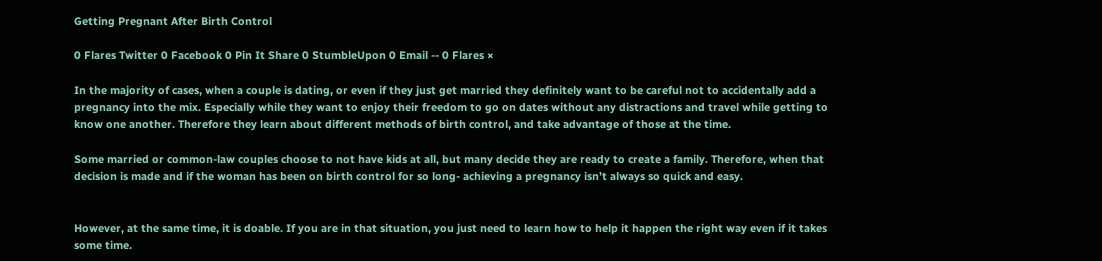Getting Pregnant After Birth Control

0 Flares Twitter 0 Facebook 0 Pin It Share 0 StumbleUpon 0 Email -- 0 Flares ×

In the majority of cases, when a couple is dating, or even if they just get married they definitely want to be careful not to accidentally add a pregnancy into the mix. Especially while they want to enjoy their freedom to go on dates without any distractions and travel while getting to know one another. Therefore they learn about different methods of birth control, and take advantage of those at the time.

Some married or common-law couples choose to not have kids at all, but many decide they are ready to create a family. Therefore, when that decision is made and if the woman has been on birth control for so long- achieving a pregnancy isn’t always so quick and easy.


However, at the same time, it is doable. If you are in that situation, you just need to learn how to help it happen the right way even if it takes some time.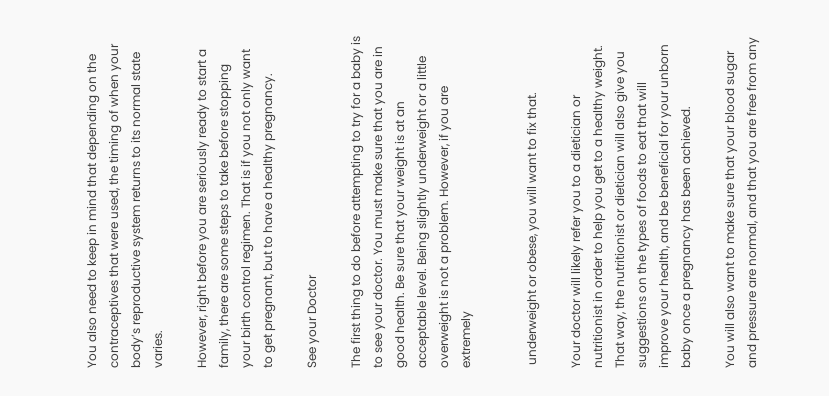You also need to keep in mind that depending on the contraceptives that were used, the timing of when your body’s reproductive system returns to its normal state varies.

However, right before you are seriously ready to start a family, there are some steps to take before stopping your birth control regimen. That is if you not only want to get pregnant, but to have a healthy pregnancy.

See your Doctor

The first thing to do before attempting to try for a baby is to see your doctor. You must make sure that you are in good health. Be sure that your weight is at an acceptable level. Being slightly underweight or a little overweight is not a problem. However, if you are extremely


 underweight or obese, you will want to fix that.

Your doctor will likely refer you to a dietician or nutritionist in order to help you get to a healthy weight. That way, the nutritionist or dietician will also give you suggestions on the types of foods to eat that will improve your health, and be beneficial for your unborn baby once a pregnancy has been achieved.

You will also want to make sure that your blood sugar and pressure are normal, and that you are free from any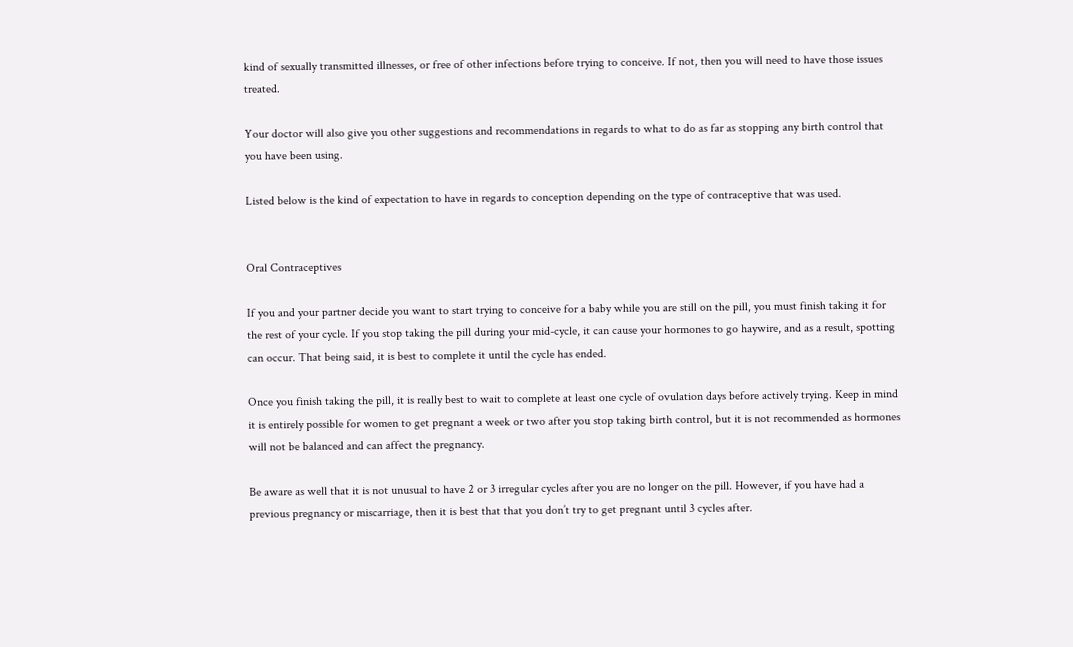kind of sexually transmitted illnesses, or free of other infections before trying to conceive. If not, then you will need to have those issues treated.

Your doctor will also give you other suggestions and recommendations in regards to what to do as far as stopping any birth control that you have been using.

Listed below is the kind of expectation to have in regards to conception depending on the type of contraceptive that was used.


Oral Contraceptives

If you and your partner decide you want to start trying to conceive for a baby while you are still on the pill, you must finish taking it for the rest of your cycle. If you stop taking the pill during your mid-cycle, it can cause your hormones to go haywire, and as a result, spotting can occur. That being said, it is best to complete it until the cycle has ended.

Once you finish taking the pill, it is really best to wait to complete at least one cycle of ovulation days before actively trying. Keep in mind it is entirely possible for women to get pregnant a week or two after you stop taking birth control, but it is not recommended as hormones will not be balanced and can affect the pregnancy.

Be aware as well that it is not unusual to have 2 or 3 irregular cycles after you are no longer on the pill. However, if you have had a previous pregnancy or miscarriage, then it is best that that you don’t try to get pregnant until 3 cycles after.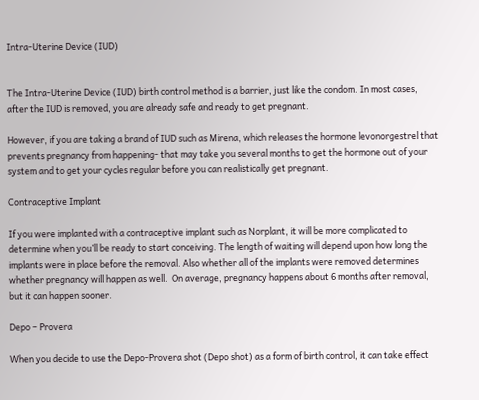Intra-Uterine Device (IUD)


The Intra-Uterine Device (IUD) birth control method is a barrier, just like the condom. In most cases, after the IUD is removed, you are already safe and ready to get pregnant.

However, if you are taking a brand of IUD such as Mirena, which releases the hormone levonorgestrel that prevents pregnancy from happening- that may take you several months to get the hormone out of your system and to get your cycles regular before you can realistically get pregnant.

Contraceptive Implant

If you were implanted with a contraceptive implant such as Norplant, it will be more complicated to determine when you’ll be ready to start conceiving. The length of waiting will depend upon how long the implants were in place before the removal. Also whether all of the implants were removed determines whether pregnancy will happen as well.  On average, pregnancy happens about 6 months after removal, but it can happen sooner.

Depo – Provera

When you decide to use the Depo-Provera shot (Depo shot) as a form of birth control, it can take effect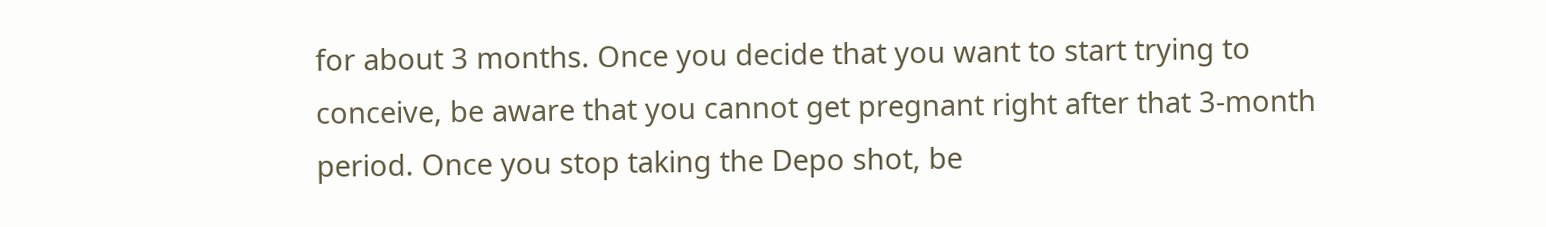for about 3 months. Once you decide that you want to start trying to conceive, be aware that you cannot get pregnant right after that 3-month period. Once you stop taking the Depo shot, be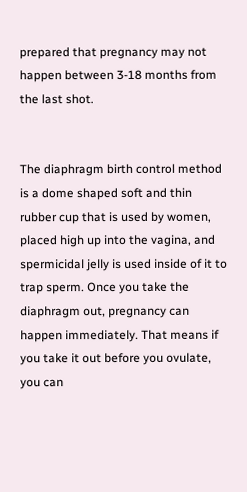prepared that pregnancy may not happen between 3-18 months from the last shot.


The diaphragm birth control method is a dome shaped soft and thin rubber cup that is used by women, placed high up into the vagina, and spermicidal jelly is used inside of it to trap sperm. Once you take the diaphragm out, pregnancy can happen immediately. That means if you take it out before you ovulate, you can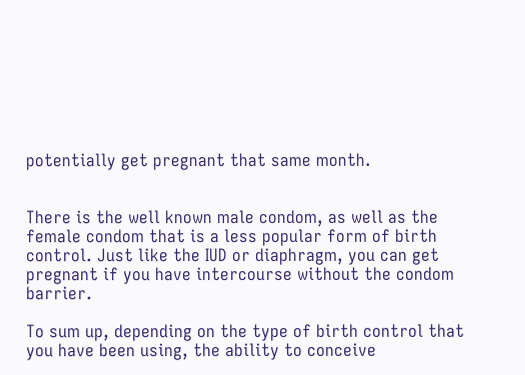potentially get pregnant that same month.


There is the well known male condom, as well as the female condom that is a less popular form of birth control. Just like the IUD or diaphragm, you can get pregnant if you have intercourse without the condom barrier.

To sum up, depending on the type of birth control that you have been using, the ability to conceive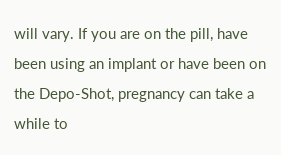will vary. If you are on the pill, have been using an implant or have been on the Depo-Shot, pregnancy can take a while to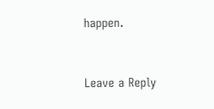happen.



Leave a Reply